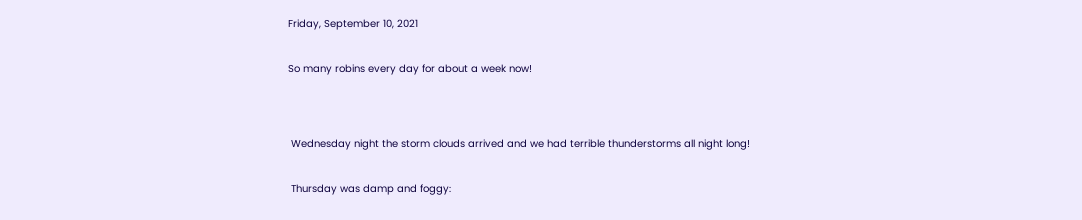Friday, September 10, 2021


So many robins every day for about a week now!




 Wednesday night the storm clouds arrived and we had terrible thunderstorms all night long!


 Thursday was damp and foggy: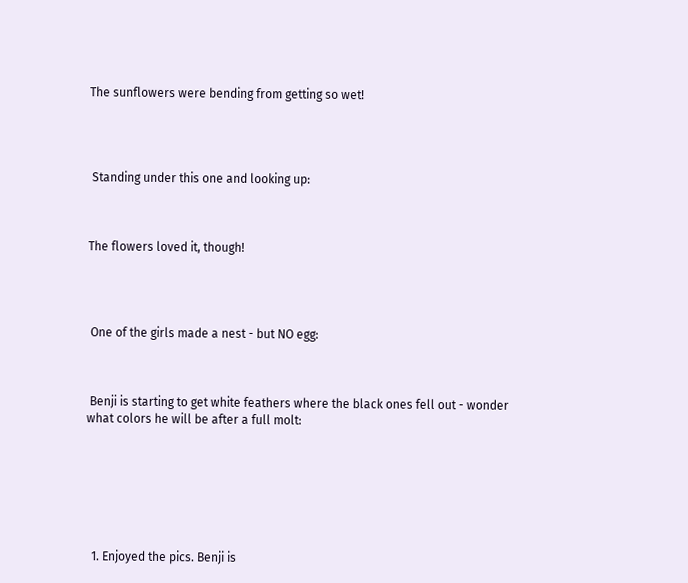The sunflowers were bending from getting so wet!




 Standing under this one and looking up:



The flowers loved it, though!




 One of the girls made a nest - but NO egg:



 Benji is starting to get white feathers where the black ones fell out - wonder what colors he will be after a full molt:







  1. Enjoyed the pics. Benji is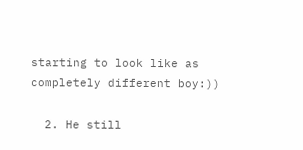starting to look like as completely different boy:))

  2. He still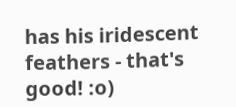has his iridescent feathers - that's good! :o)